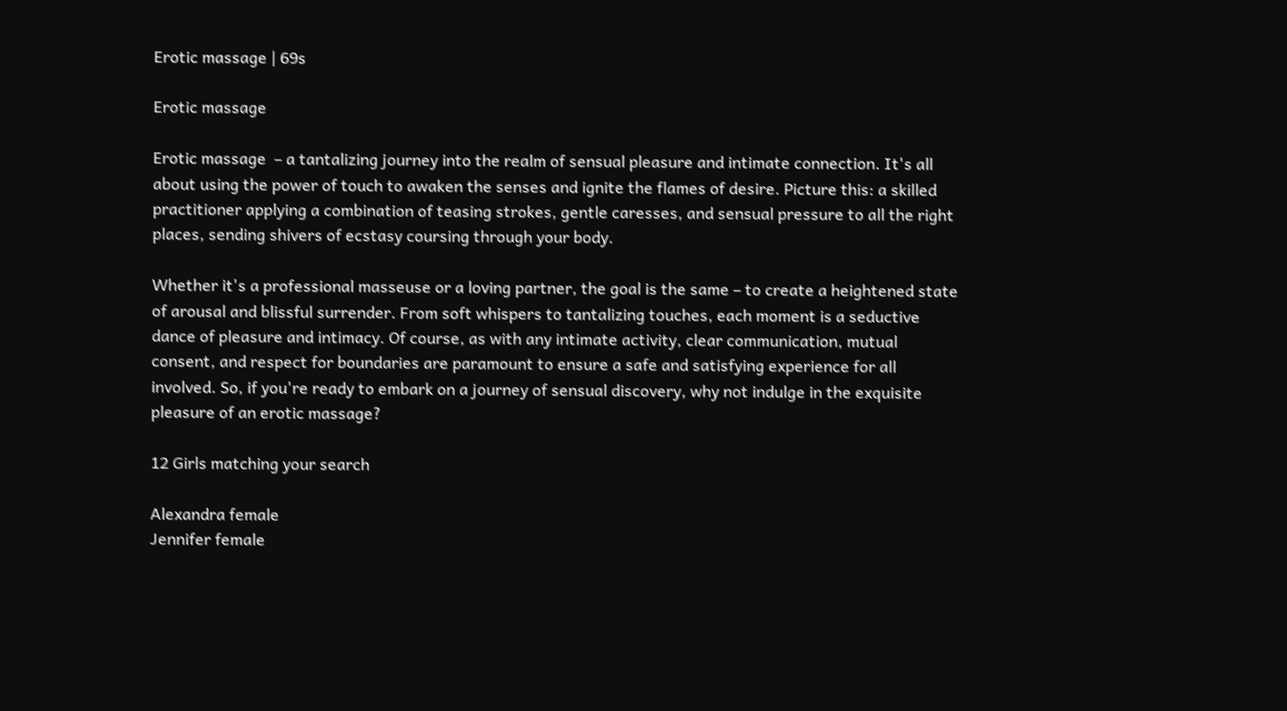Erotic massage | 69s

Erotic massage

Erotic massage  – a tantalizing journey into the realm of sensual pleasure and intimate connection. It's all about using the power of touch to awaken the senses and ignite the flames of desire. Picture this: a skilled practitioner applying a combination of teasing strokes, gentle caresses, and sensual pressure to all the right places, sending shivers of ecstasy coursing through your body.

Whether it's a professional masseuse or a loving partner, the goal is the same – to create a heightened state of arousal and blissful surrender. From soft whispers to tantalizing touches, each moment is a seductive dance of pleasure and intimacy. Of course, as with any intimate activity, clear communication, mutual consent, and respect for boundaries are paramount to ensure a safe and satisfying experience for all involved. So, if you're ready to embark on a journey of sensual discovery, why not indulge in the exquisite pleasure of an erotic massage?

12 Girls matching your search

Alexandra female
Jennifer female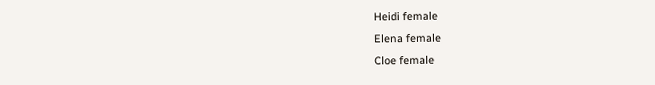Heidi female
Elena female
Cloe female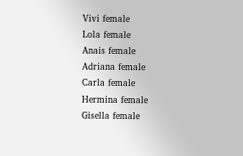Vivi female
Lola female
Anais female
Adriana female
Carla female
Hermina female
Gisella female